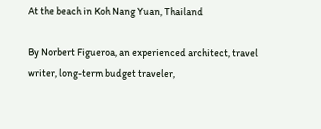At the beach in Koh Nang Yuan, Thailand

By Norbert Figueroa, an experienced architect, travel writer, long-term budget traveler,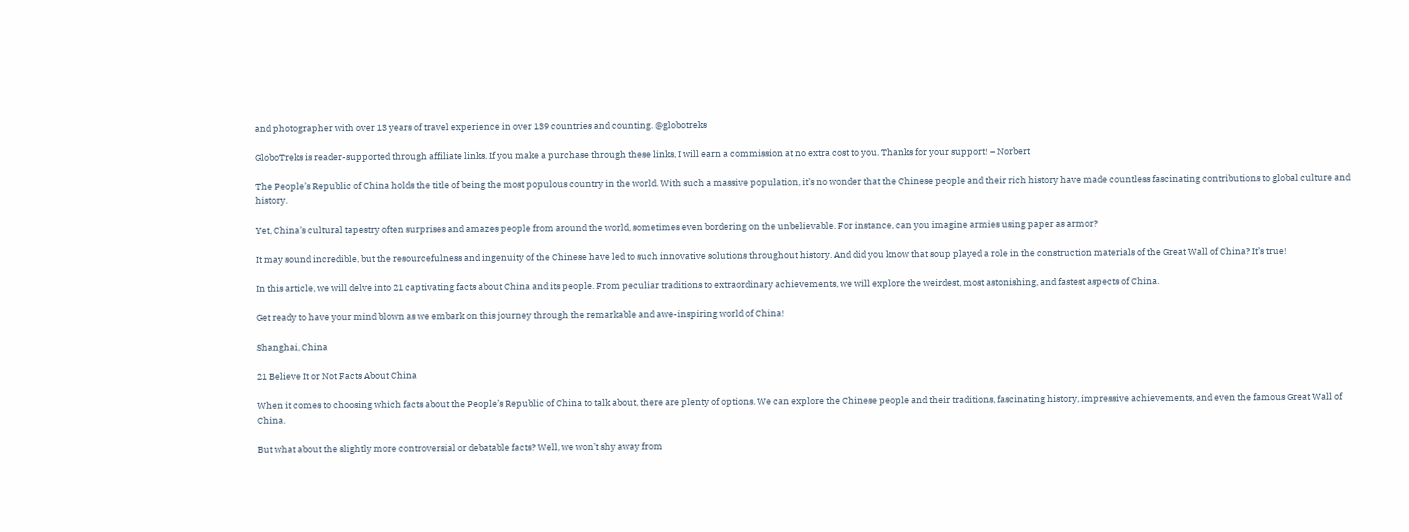and photographer with over 13 years of travel experience in over 139 countries and counting. @globotreks

GloboTreks is reader-supported through affiliate links. If you make a purchase through these links, I will earn a commission at no extra cost to you. Thanks for your support! – Norbert

The People’s Republic of China holds the title of being the most populous country in the world. With such a massive population, it’s no wonder that the Chinese people and their rich history have made countless fascinating contributions to global culture and history.

Yet, China’s cultural tapestry often surprises and amazes people from around the world, sometimes even bordering on the unbelievable. For instance, can you imagine armies using paper as armor?

It may sound incredible, but the resourcefulness and ingenuity of the Chinese have led to such innovative solutions throughout history. And did you know that soup played a role in the construction materials of the Great Wall of China? It’s true!

In this article, we will delve into 21 captivating facts about China and its people. From peculiar traditions to extraordinary achievements, we will explore the weirdest, most astonishing, and fastest aspects of China.

Get ready to have your mind blown as we embark on this journey through the remarkable and awe-inspiring world of China!

Shanghai, China

21 Believe It or Not Facts About China

When it comes to choosing which facts about the People’s Republic of China to talk about, there are plenty of options. We can explore the Chinese people and their traditions, fascinating history, impressive achievements, and even the famous Great Wall of China.

But what about the slightly more controversial or debatable facts? Well, we won’t shy away from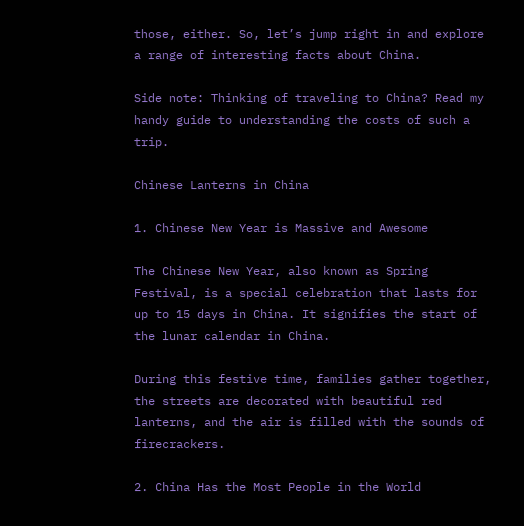those, either. So, let’s jump right in and explore a range of interesting facts about China.

Side note: Thinking of traveling to China? Read my handy guide to understanding the costs of such a trip.

Chinese Lanterns in China

1. Chinese New Year is Massive and Awesome

The Chinese New Year, also known as Spring Festival, is a special celebration that lasts for up to 15 days in China. It signifies the start of the lunar calendar in China.

During this festive time, families gather together, the streets are decorated with beautiful red lanterns, and the air is filled with the sounds of firecrackers.

2. China Has the Most People in the World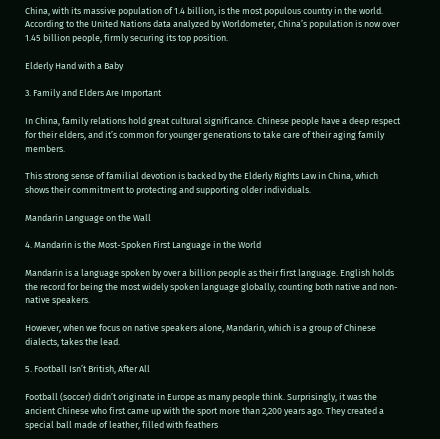China, with its massive population of 1.4 billion, is the most populous country in the world. According to the United Nations data analyzed by Worldometer, China’s population is now over 1.45 billion people, firmly securing its top position.

Elderly Hand with a Baby

3. Family and Elders Are Important

In China, family relations hold great cultural significance. Chinese people have a deep respect for their elders, and it’s common for younger generations to take care of their aging family members.

This strong sense of familial devotion is backed by the Elderly Rights Law in China, which shows their commitment to protecting and supporting older individuals.

Mandarin Language on the Wall

4. Mandarin is the Most-Spoken First Language in the World

Mandarin is a language spoken by over a billion people as their first language. English holds the record for being the most widely spoken language globally, counting both native and non-native speakers.

However, when we focus on native speakers alone, Mandarin, which is a group of Chinese dialects, takes the lead.

5. Football Isn’t British, After All

Football (soccer) didn’t originate in Europe as many people think. Surprisingly, it was the ancient Chinese who first came up with the sport more than 2,200 years ago. They created a special ball made of leather, filled with feathers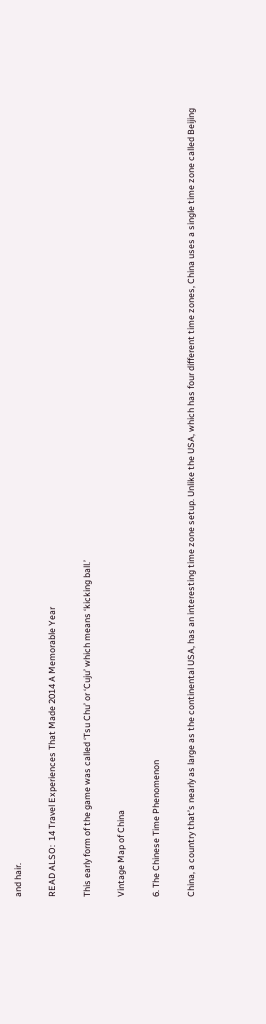and hair.

READ ALSO:  14 Travel Experiences That Made 2014 A Memorable Year

This early form of the game was called ‘Tsu Chu’ or ‘Cuju’ which means ‘kicking ball.’

Vintage Map of China

6. The Chinese Time Phenomenon

China, a country that’s nearly as large as the continental USA, has an interesting time zone setup. Unlike the USA, which has four different time zones, China uses a single time zone called Beijing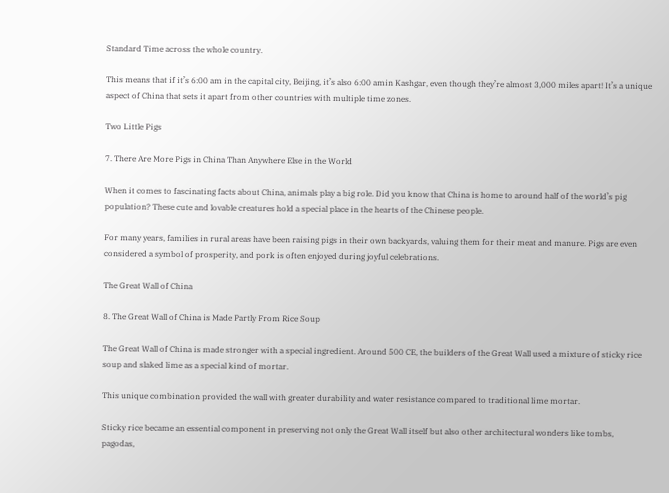Standard Time across the whole country.

This means that if it’s 6:00 am in the capital city, Beijing, it’s also 6:00 amin Kashgar, even though they’re almost 3,000 miles apart! It’s a unique aspect of China that sets it apart from other countries with multiple time zones.

Two Little Pigs

7. There Are More Pigs in China Than Anywhere Else in the World

When it comes to fascinating facts about China, animals play a big role. Did you know that China is home to around half of the world’s pig population? These cute and lovable creatures hold a special place in the hearts of the Chinese people.

For many years, families in rural areas have been raising pigs in their own backyards, valuing them for their meat and manure. Pigs are even considered a symbol of prosperity, and pork is often enjoyed during joyful celebrations.

The Great Wall of China

8. The Great Wall of China is Made Partly From Rice Soup

The Great Wall of China is made stronger with a special ingredient. Around 500 CE, the builders of the Great Wall used a mixture of sticky rice soup and slaked lime as a special kind of mortar.

This unique combination provided the wall with greater durability and water resistance compared to traditional lime mortar.

Sticky rice became an essential component in preserving not only the Great Wall itself but also other architectural wonders like tombs, pagodas,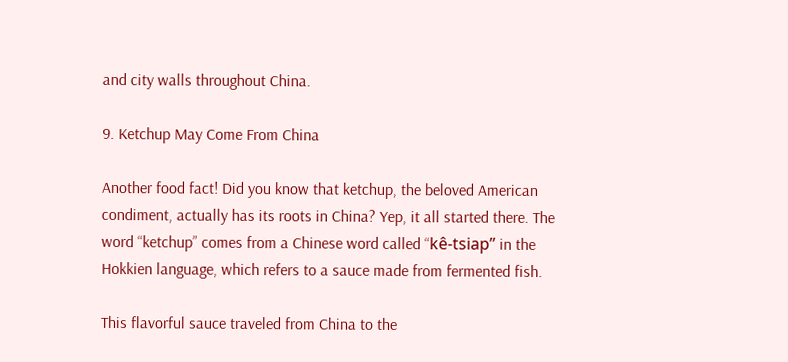and city walls throughout China.

9. Ketchup May Come From China

Another food fact! Did you know that ketchup, the beloved American condiment, actually has its roots in China? Yep, it all started there. The word “ketchup” comes from a Chinese word called “kê-tsiap” in the Hokkien language, which refers to a sauce made from fermented fish.

This flavorful sauce traveled from China to the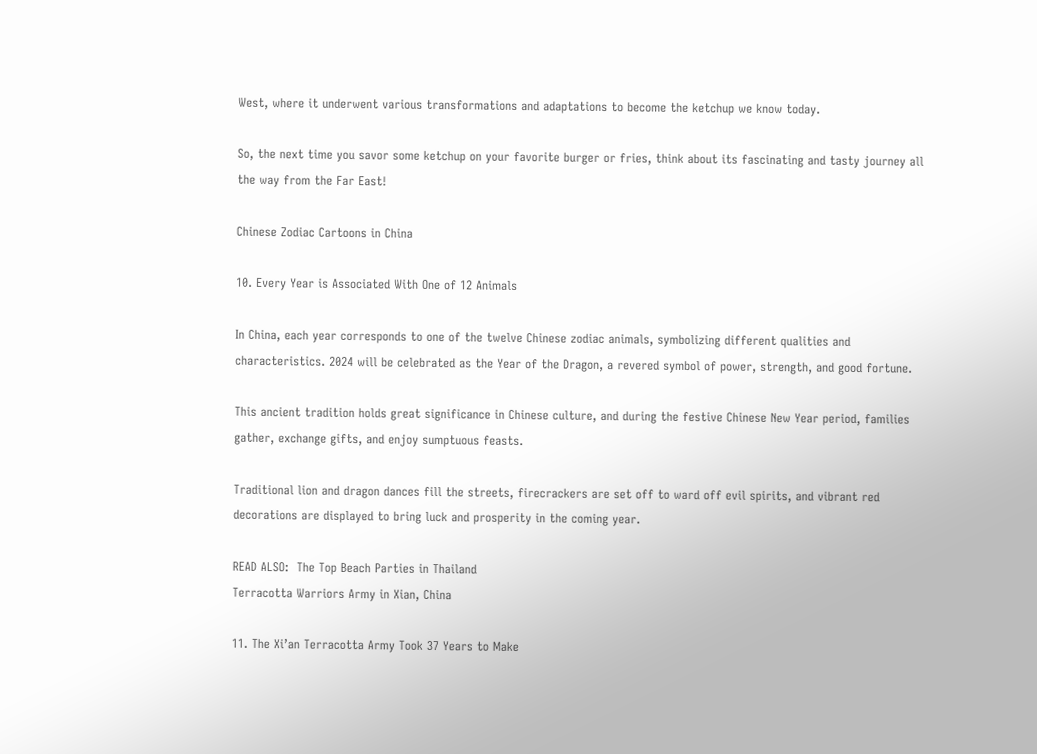West, where it underwent various transformations and adaptations to become the ketchup we know today.

So, the next time you savor some ketchup on your favorite burger or fries, think about its fascinating and tasty journey all the way from the Far East!

Chinese Zodiac Cartoons in China

10. Every Year is Associated With One of 12 Animals

In China, each year corresponds to one of the twelve Chinese zodiac animals, symbolizing different qualities and characteristics. 2024 will be celebrated as the Year of the Dragon, a revered symbol of power, strength, and good fortune.

This ancient tradition holds great significance in Chinese culture, and during the festive Chinese New Year period, families gather, exchange gifts, and enjoy sumptuous feasts.

Traditional lion and dragon dances fill the streets, firecrackers are set off to ward off evil spirits, and vibrant red decorations are displayed to bring luck and prosperity in the coming year.

READ ALSO:  The Top Beach Parties in Thailand
Terracotta Warriors Army in Xian, China

11. The Xi’an Terracotta Army Took 37 Years to Make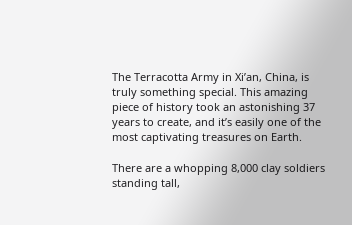The Terracotta Army in Xi’an, China, is truly something special. This amazing piece of history took an astonishing 37 years to create, and it’s easily one of the most captivating treasures on Earth.

There are a whopping 8,000 clay soldiers standing tall,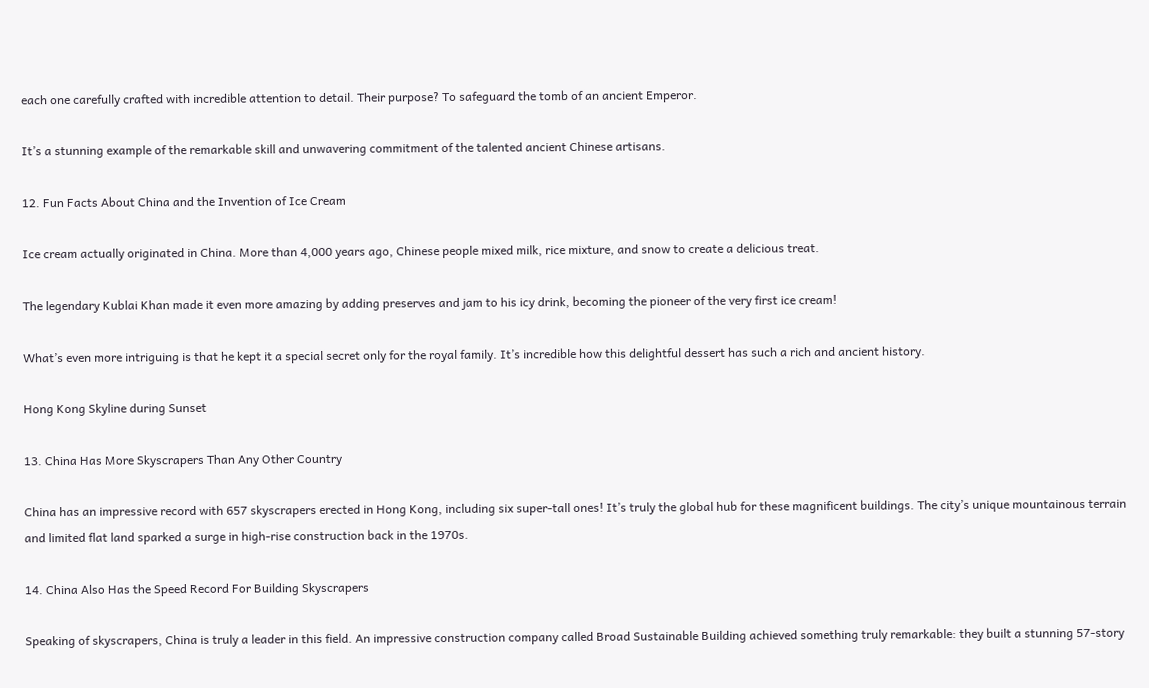each one carefully crafted with incredible attention to detail. Their purpose? To safeguard the tomb of an ancient Emperor.

It’s a stunning example of the remarkable skill and unwavering commitment of the talented ancient Chinese artisans.

12. Fun Facts About China and the Invention of Ice Cream

Ice cream actually originated in China. More than 4,000 years ago, Chinese people mixed milk, rice mixture, and snow to create a delicious treat.

The legendary Kublai Khan made it even more amazing by adding preserves and jam to his icy drink, becoming the pioneer of the very first ice cream!

What’s even more intriguing is that he kept it a special secret only for the royal family. It’s incredible how this delightful dessert has such a rich and ancient history.

Hong Kong Skyline during Sunset

13. China Has More Skyscrapers Than Any Other Country

China has an impressive record with 657 skyscrapers erected in Hong Kong, including six super-tall ones! It’s truly the global hub for these magnificent buildings. The city’s unique mountainous terrain and limited flat land sparked a surge in high-rise construction back in the 1970s.

14. China Also Has the Speed Record For Building Skyscrapers

Speaking of skyscrapers, China is truly a leader in this field. An impressive construction company called Broad Sustainable Building achieved something truly remarkable: they built a stunning 57-story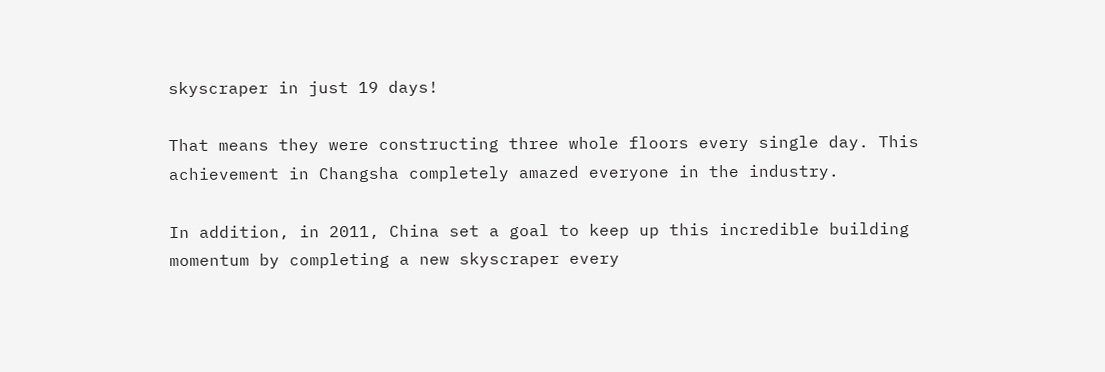skyscraper in just 19 days!

That means they were constructing three whole floors every single day. This achievement in Changsha completely amazed everyone in the industry.

In addition, in 2011, China set a goal to keep up this incredible building momentum by completing a new skyscraper every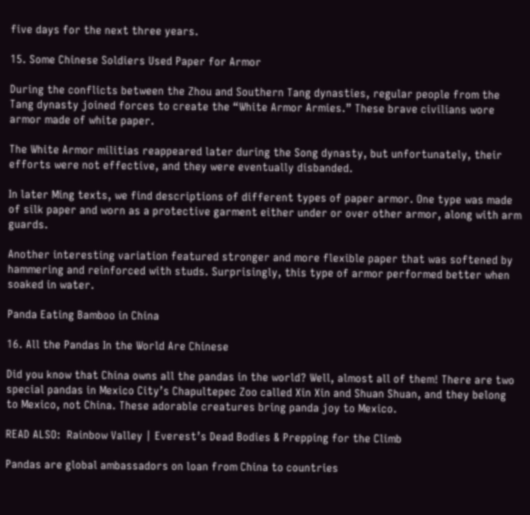five days for the next three years.

15. Some Chinese Soldiers Used Paper for Armor

During the conflicts between the Zhou and Southern Tang dynasties, regular people from the Tang dynasty joined forces to create the “White Armor Armies.” These brave civilians wore armor made of white paper.

The White Armor militias reappeared later during the Song dynasty, but unfortunately, their efforts were not effective, and they were eventually disbanded.

In later Ming texts, we find descriptions of different types of paper armor. One type was made of silk paper and worn as a protective garment either under or over other armor, along with arm guards.

Another interesting variation featured stronger and more flexible paper that was softened by hammering and reinforced with studs. Surprisingly, this type of armor performed better when soaked in water.

Panda Eating Bamboo in China

16. All the Pandas In the World Are Chinese

Did you know that China owns all the pandas in the world? Well, almost all of them! There are two special pandas in Mexico City’s Chapultepec Zoo called Xin Xin and Shuan Shuan, and they belong to Mexico, not China. These adorable creatures bring panda joy to Mexico.

READ ALSO:  Rainbow Valley | Everest’s Dead Bodies & Prepping for the Climb

Pandas are global ambassadors on loan from China to countries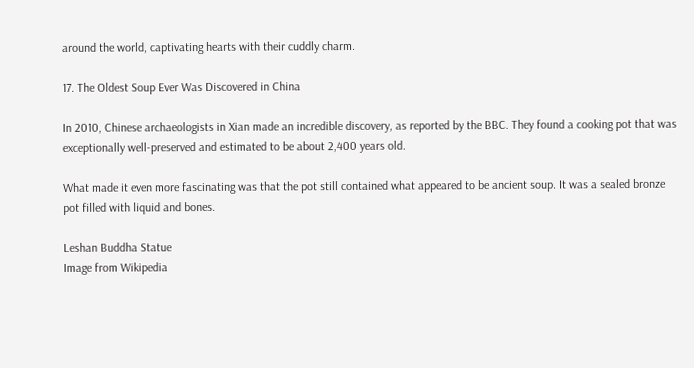around the world, captivating hearts with their cuddly charm.

17. The Oldest Soup Ever Was Discovered in China

In 2010, Chinese archaeologists in Xian made an incredible discovery, as reported by the BBC. They found a cooking pot that was exceptionally well-preserved and estimated to be about 2,400 years old.

What made it even more fascinating was that the pot still contained what appeared to be ancient soup. It was a sealed bronze pot filled with liquid and bones.

Leshan Buddha Statue
Image from Wikipedia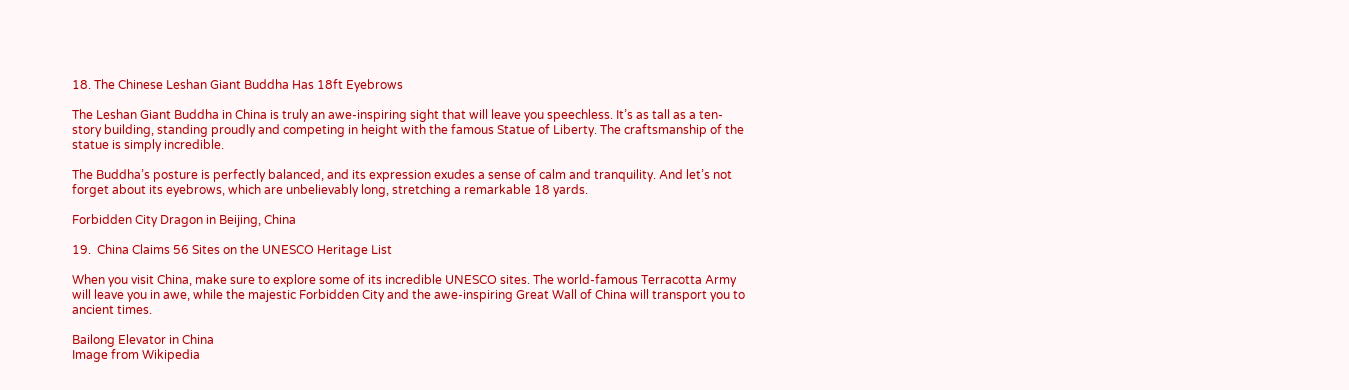18. The Chinese Leshan Giant Buddha Has 18ft Eyebrows

The Leshan Giant Buddha in China is truly an awe-inspiring sight that will leave you speechless. It’s as tall as a ten-story building, standing proudly and competing in height with the famous Statue of Liberty. The craftsmanship of the statue is simply incredible.

The Buddha’s posture is perfectly balanced, and its expression exudes a sense of calm and tranquility. And let’s not forget about its eyebrows, which are unbelievably long, stretching a remarkable 18 yards.

Forbidden City Dragon in Beijing, China

19.  China Claims 56 Sites on the UNESCO Heritage List

When you visit China, make sure to explore some of its incredible UNESCO sites. The world-famous Terracotta Army will leave you in awe, while the majestic Forbidden City and the awe-inspiring Great Wall of China will transport you to ancient times.

Bailong Elevator in China
Image from Wikipedia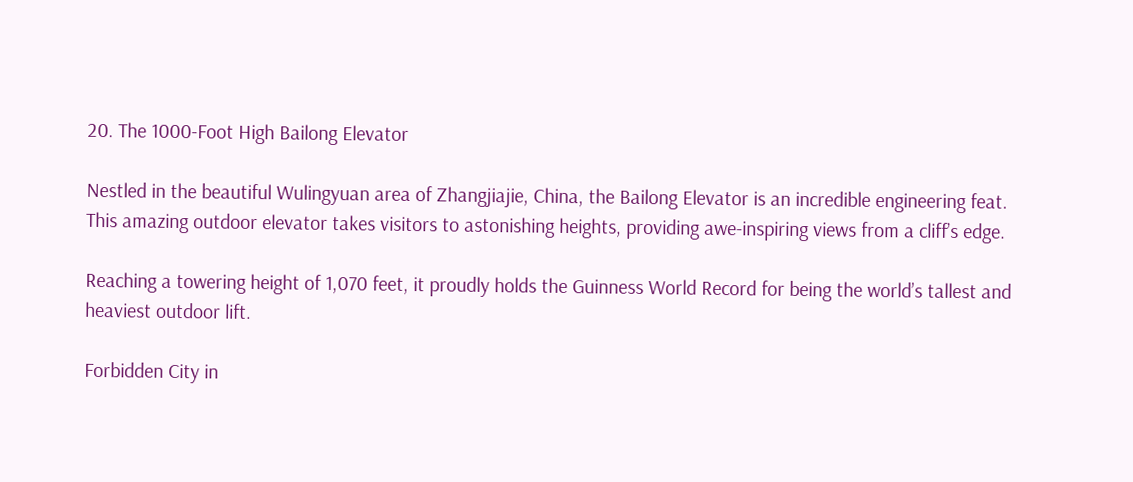20. The 1000-Foot High Bailong Elevator

Nestled in the beautiful Wulingyuan area of Zhangjiajie, China, the Bailong Elevator is an incredible engineering feat. This amazing outdoor elevator takes visitors to astonishing heights, providing awe-inspiring views from a cliff’s edge.

Reaching a towering height of 1,070 feet, it proudly holds the Guinness World Record for being the world’s tallest and heaviest outdoor lift.

Forbidden City in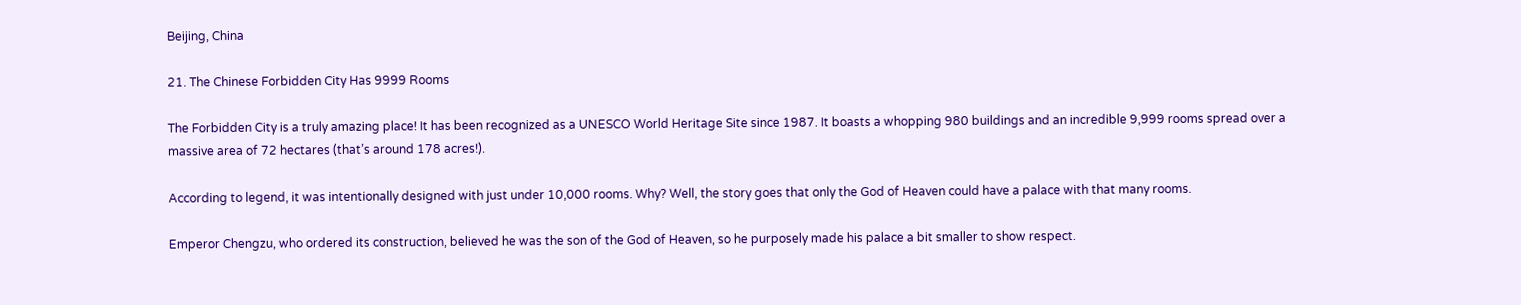Beijing, China

21. The Chinese Forbidden City Has 9999 Rooms

The Forbidden City is a truly amazing place! It has been recognized as a UNESCO World Heritage Site since 1987. It boasts a whopping 980 buildings and an incredible 9,999 rooms spread over a massive area of 72 hectares (that’s around 178 acres!).

According to legend, it was intentionally designed with just under 10,000 rooms. Why? Well, the story goes that only the God of Heaven could have a palace with that many rooms.

Emperor Chengzu, who ordered its construction, believed he was the son of the God of Heaven, so he purposely made his palace a bit smaller to show respect.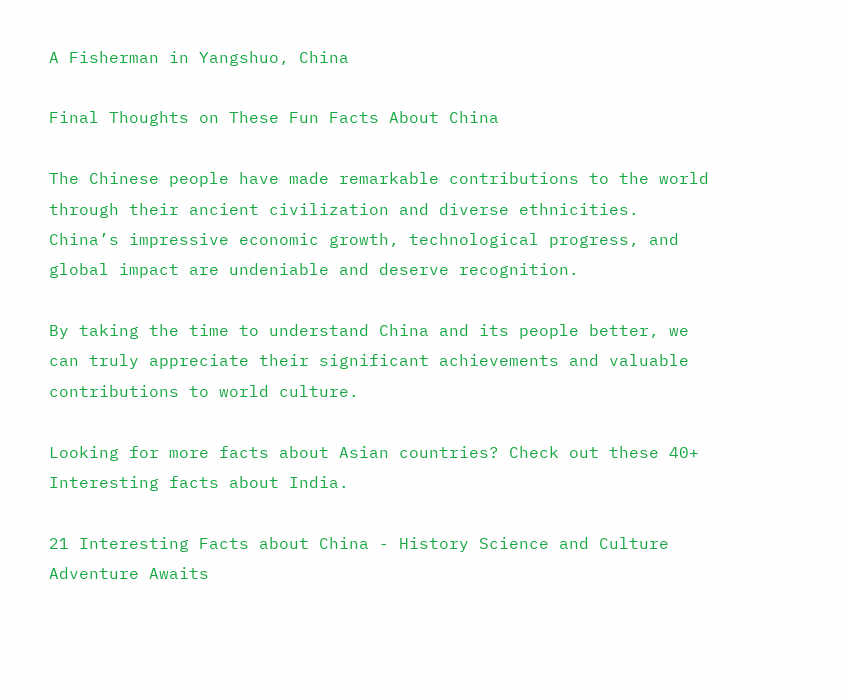A Fisherman in Yangshuo, China

Final Thoughts on These Fun Facts About China

The Chinese people have made remarkable contributions to the world through their ancient civilization and diverse ethnicities. China’s impressive economic growth, technological progress, and global impact are undeniable and deserve recognition.

By taking the time to understand China and its people better, we can truly appreciate their significant achievements and valuable contributions to world culture.

Looking for more facts about Asian countries? Check out these 40+ Interesting facts about India.

21 Interesting Facts about China - History Science and Culture
Adventure Awaits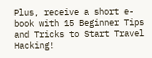Plus, receive a short e-book with 15 Beginner Tips and Tricks to Start Travel Hacking!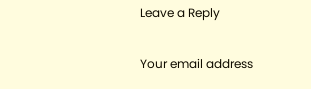Leave a Reply

Your email address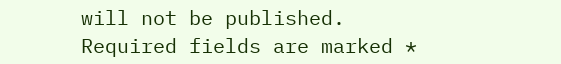will not be published. Required fields are marked *